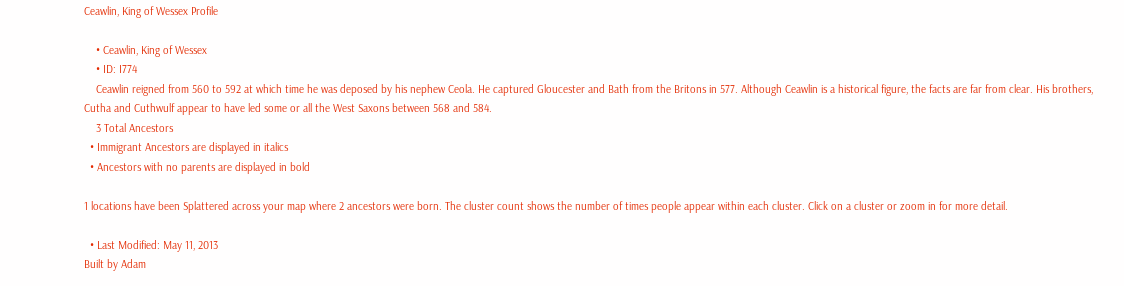Ceawlin, King of Wessex Profile

    • Ceawlin, King of Wessex
    • ID: I774
    Ceawlin reigned from 560 to 592 at which time he was deposed by his nephew Ceola. He captured Gloucester and Bath from the Britons in 577. Although Ceawlin is a historical figure, the facts are far from clear. His brothers, Cutha and Cuthwulf appear to have led some or all the West Saxons between 568 and 584.
    3 Total Ancestors
  • Immigrant Ancestors are displayed in italics
  • Ancestors with no parents are displayed in bold

1 locations have been Splattered across your map where 2 ancestors were born. The cluster count shows the number of times people appear within each cluster. Click on a cluster or zoom in for more detail.

  • Last Modified: May 11, 2013
Built by Adam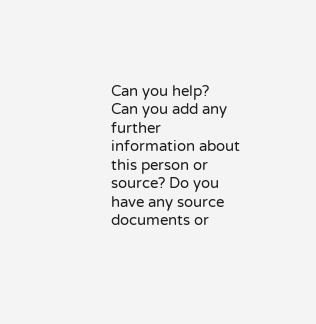Can you help?
Can you add any further information about this person or source? Do you have any source documents or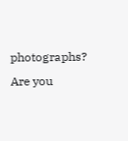photographs? Are you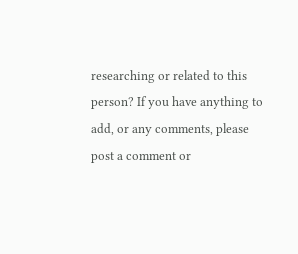researching or related to this person? If you have anything to add, or any comments, please post a comment or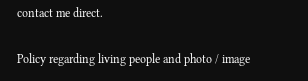contact me direct.

Policy regarding living people and photo / image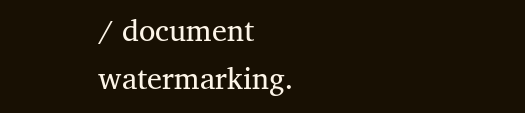/ document watermarking.